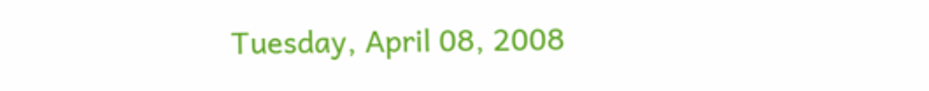Tuesday, April 08, 2008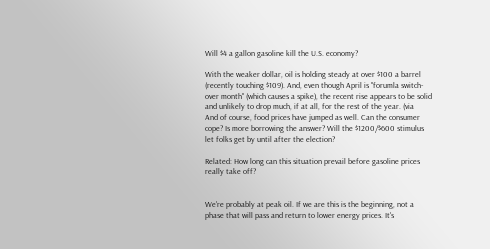Will $4 a gallon gasoline kill the U.S. economy?

With the weaker dollar, oil is holding steady at over $100 a barrel (recently touching $109). And, even though April is "forumla switch-over month" (which causes a spike), the recent rise appears to be solid and unlikely to drop much, if at all, for the rest of the year. (via
And of course, food prices have jumped as well. Can the consumer cope? Is more borrowing the answer? Will the $1200/$600 stimulus let folks get by until after the election?

Related: How long can this situation prevail before gasoline prices really take off?


We're probably at peak oil. If we are this is the beginning, not a phase that will pass and return to lower energy prices. It's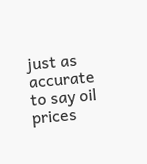just as accurate to say oil prices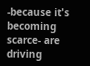-because it's becoming scarce- are driving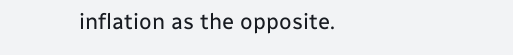inflation as the opposite.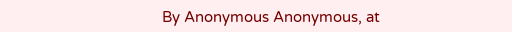By Anonymous Anonymous, at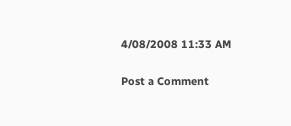4/08/2008 11:33 AM

Post a Comment